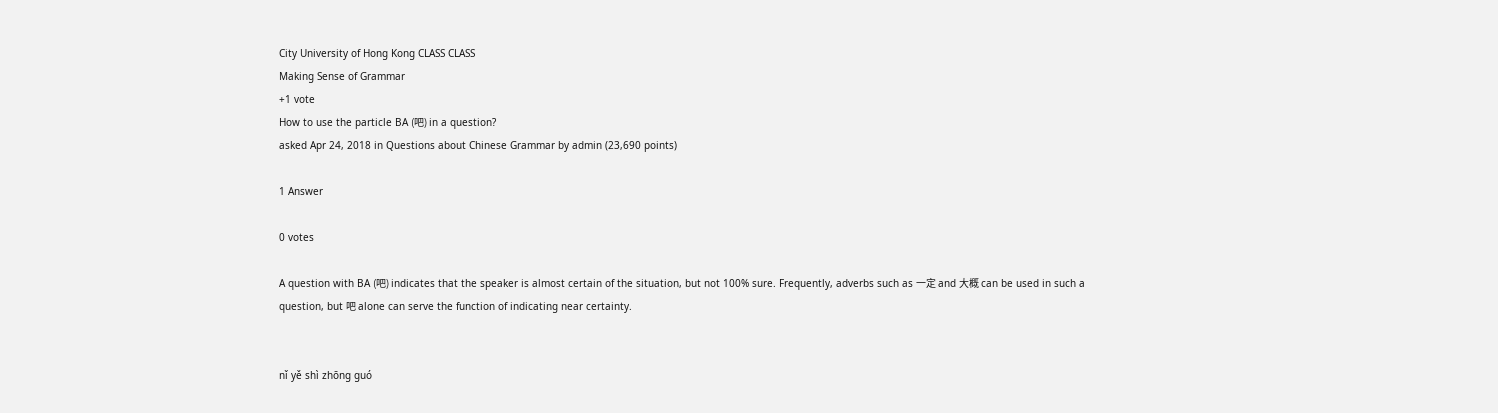City University of Hong Kong CLASS CLASS
Making Sense of Grammar
+1 vote
How to use the particle BA (吧) in a question?
asked Apr 24, 2018 in Questions about Chinese Grammar by admin (23,690 points)

1 Answer

0 votes

A question with BA (吧) indicates that the speaker is almost certain of the situation, but not 100% sure. Frequently, adverbs such as 一定 and 大概 can be used in such a question, but 吧 alone can serve the function of indicating near certainty.


nǐ yě shì zhōng guó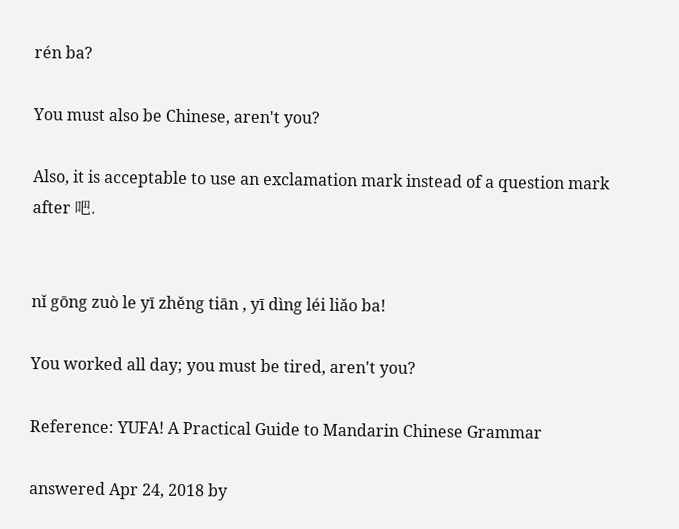rén ba?

You must also be Chinese, aren't you?

Also, it is acceptable to use an exclamation mark instead of a question mark after 吧.


nǐ gōng zuò le yī zhěng tiān , yī dìng léi liǎo ba!

You worked all day; you must be tired, aren't you?

Reference: YUFA! A Practical Guide to Mandarin Chinese Grammar

answered Apr 24, 2018 by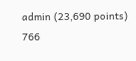admin (23,690 points)
766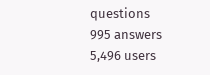questions
995 answers
5,496 users